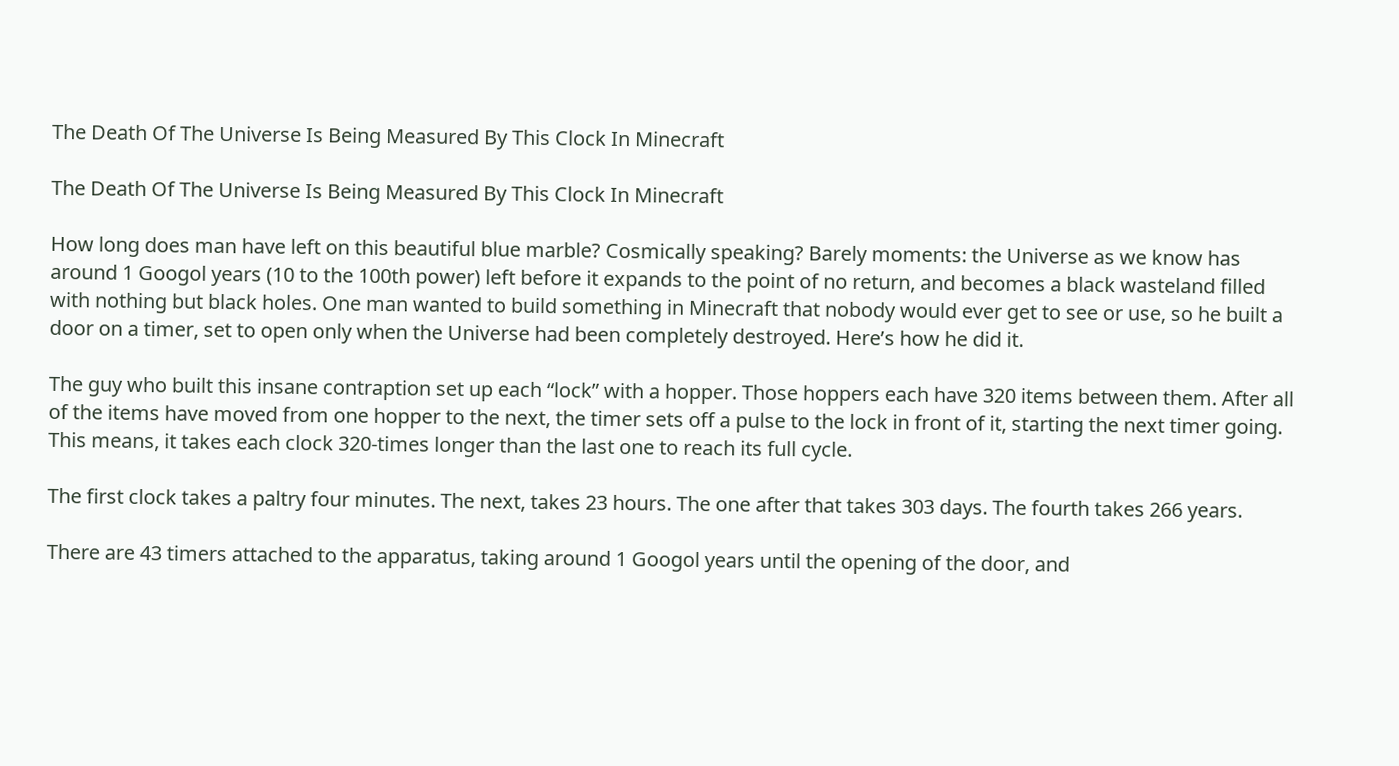The Death Of The Universe Is Being Measured By This Clock In Minecraft

The Death Of The Universe Is Being Measured By This Clock In Minecraft

How long does man have left on this beautiful blue marble? Cosmically speaking? Barely moments: the Universe as we know has around 1 Googol years (10 to the 100th power) left before it expands to the point of no return, and becomes a black wasteland filled with nothing but black holes. One man wanted to build something in Minecraft that nobody would ever get to see or use, so he built a door on a timer, set to open only when the Universe had been completely destroyed. Here’s how he did it.

The guy who built this insane contraption set up each “lock” with a hopper. Those hoppers each have 320 items between them. After all of the items have moved from one hopper to the next, the timer sets off a pulse to the lock in front of it, starting the next timer going. This means, it takes each clock 320-times longer than the last one to reach its full cycle.

The first clock takes a paltry four minutes. The next, takes 23 hours. The one after that takes 303 days. The fourth takes 266 years.

There are 43 timers attached to the apparatus, taking around 1 Googol years until the opening of the door, and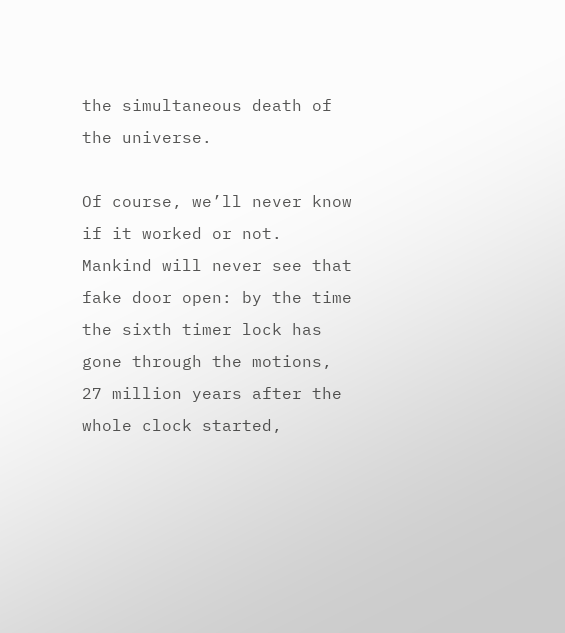the simultaneous death of the universe.

Of course, we’ll never know if it worked or not. Mankind will never see that fake door open: by the time the sixth timer lock has gone through the motions, 27 million years after the whole clock started,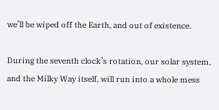we’ll be wiped off the Earth, and out of existence.

During the seventh clock’s rotation, our solar system, and the Milky Way itself, will run into a whole mess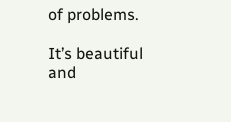of problems.

It’s beautiful and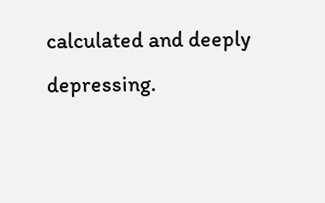calculated and deeply depressing.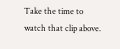Take the time to watch that clip above.